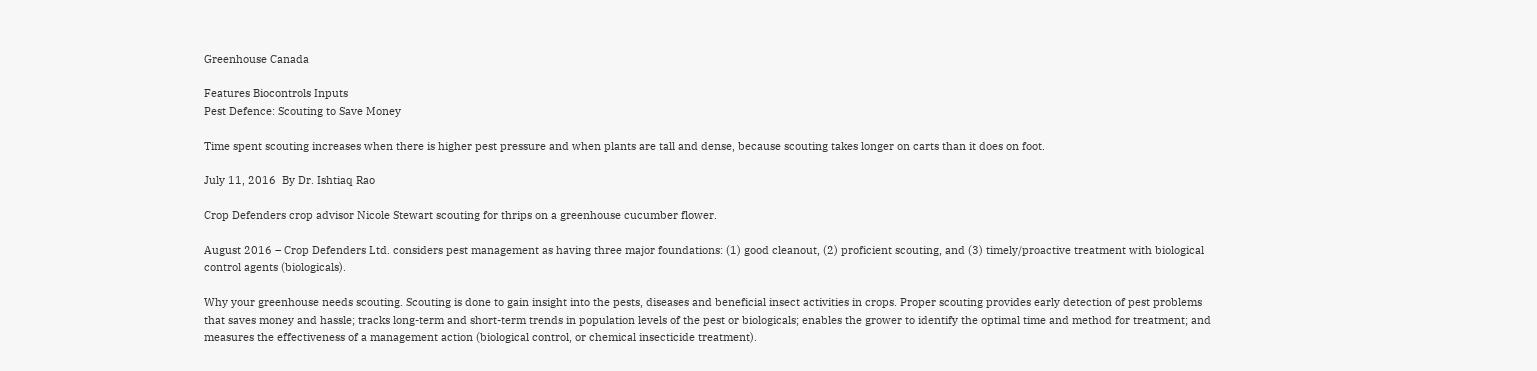Greenhouse Canada

Features Biocontrols Inputs
Pest Defence: Scouting to Save Money

Time spent scouting increases when there is higher pest pressure and when plants are tall and dense, because scouting takes longer on carts than it does on foot.

July 11, 2016  By Dr. Ishtiaq Rao

Crop Defenders crop advisor Nicole Stewart scouting for thrips on a greenhouse cucumber flower.

August 2016 – Crop Defenders Ltd. considers pest management as having three major foundations: (1) good cleanout, (2) proficient scouting, and (3) timely/proactive treatment with biological control agents (biologicals).

Why your greenhouse needs scouting. Scouting is done to gain insight into the pests, diseases and beneficial insect activities in crops. Proper scouting provides early detection of pest problems that saves money and hassle; tracks long-term and short-term trends in population levels of the pest or biologicals; enables the grower to identify the optimal time and method for treatment; and measures the effectiveness of a management action (biological control, or chemical insecticide treatment).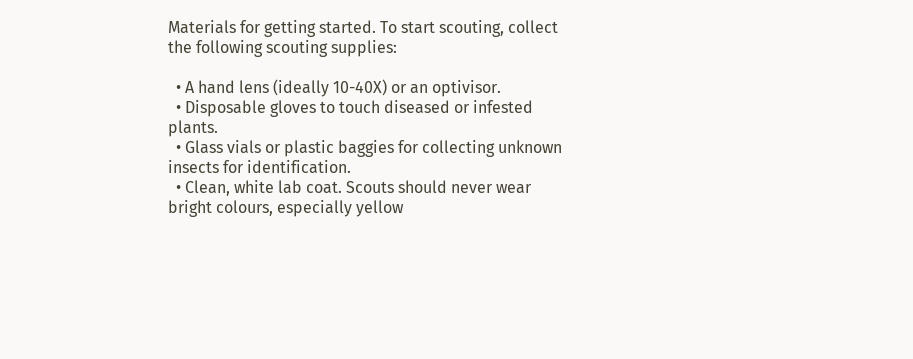Materials for getting started. To start scouting, collect the following scouting supplies:

  • A hand lens (ideally 10-40X) or an optivisor.
  • Disposable gloves to touch diseased or infested plants.
  • Glass vials or plastic baggies for collecting unknown insects for identification.
  • Clean, white lab coat. Scouts should never wear bright colours, especially yellow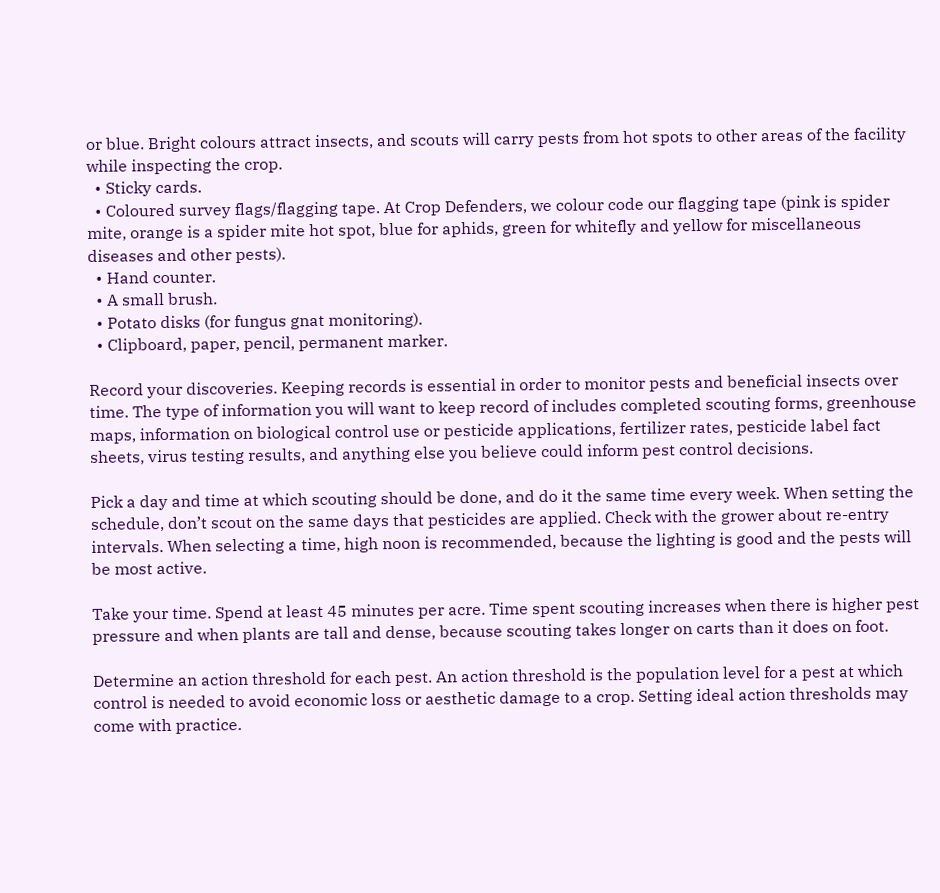or blue. Bright colours attract insects, and scouts will carry pests from hot spots to other areas of the facility while inspecting the crop.
  • Sticky cards.
  • Coloured survey flags/flagging tape. At Crop Defenders, we colour code our flagging tape (pink is spider mite, orange is a spider mite hot spot, blue for aphids, green for whitefly and yellow for miscellaneous diseases and other pests).
  • Hand counter.
  • A small brush.
  • Potato disks (for fungus gnat monitoring).
  • Clipboard, paper, pencil, permanent marker.

Record your discoveries. Keeping records is essential in order to monitor pests and beneficial insects over time. The type of information you will want to keep record of includes completed scouting forms, greenhouse maps, information on biological control use or pesticide applications, fertilizer rates, pesticide label fact sheets, virus testing results, and anything else you believe could inform pest control decisions.

Pick a day and time at which scouting should be done, and do it the same time every week. When setting the schedule, don’t scout on the same days that pesticides are applied. Check with the grower about re-entry intervals. When selecting a time, high noon is recommended, because the lighting is good and the pests will be most active.

Take your time. Spend at least 45 minutes per acre. Time spent scouting increases when there is higher pest pressure and when plants are tall and dense, because scouting takes longer on carts than it does on foot.

Determine an action threshold for each pest. An action threshold is the population level for a pest at which control is needed to avoid economic loss or aesthetic damage to a crop. Setting ideal action thresholds may come with practice.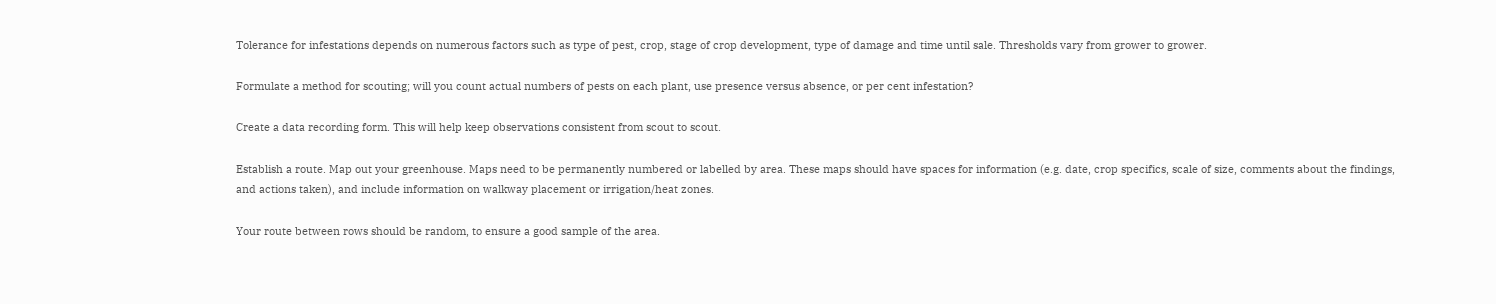Tolerance for infestations depends on numerous factors such as type of pest, crop, stage of crop development, type of damage and time until sale. Thresholds vary from grower to grower.

Formulate a method for scouting; will you count actual numbers of pests on each plant, use presence versus absence, or per cent infestation?

Create a data recording form. This will help keep observations consistent from scout to scout.

Establish a route. Map out your greenhouse. Maps need to be permanently numbered or labelled by area. These maps should have spaces for information (e.g. date, crop specifics, scale of size, comments about the findings, and actions taken), and include information on walkway placement or irrigation/heat zones.

Your route between rows should be random, to ensure a good sample of the area.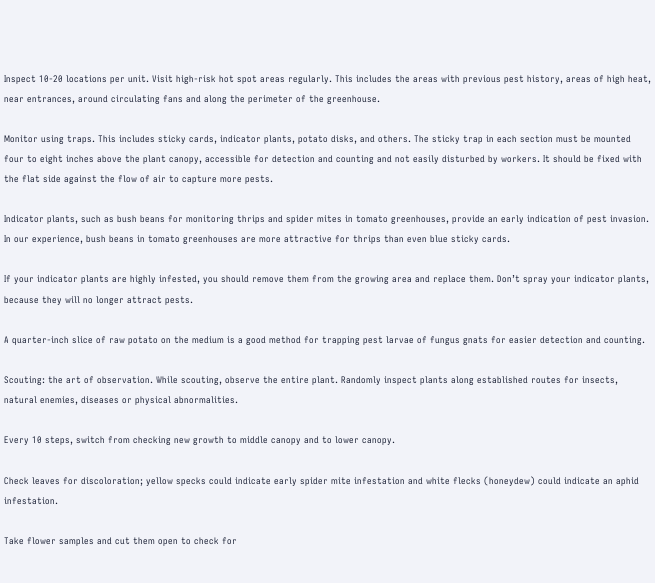Inspect 10-20 locations per unit. Visit high-risk hot spot areas regularly. This includes the areas with previous pest history, areas of high heat, near entrances, around circulating fans and along the perimeter of the greenhouse.

Monitor using traps. This includes sticky cards, indicator plants, potato disks, and others. The sticky trap in each section must be mounted four to eight inches above the plant canopy, accessible for detection and counting and not easily disturbed by workers. It should be fixed with the flat side against the flow of air to capture more pests.

Indicator plants, such as bush beans for monitoring thrips and spider mites in tomato greenhouses, provide an early indication of pest invasion. In our experience, bush beans in tomato greenhouses are more attractive for thrips than even blue sticky cards.

If your indicator plants are highly infested, you should remove them from the growing area and replace them. Don’t spray your indicator plants, because they will no longer attract pests.

A quarter-inch slice of raw potato on the medium is a good method for trapping pest larvae of fungus gnats for easier detection and counting.

Scouting: the art of observation. While scouting, observe the entire plant. Randomly inspect plants along established routes for insects, natural enemies, diseases or physical abnormalities.

Every 10 steps, switch from checking new growth to middle canopy and to lower canopy.

Check leaves for discoloration; yellow specks could indicate early spider mite infestation and white flecks (honeydew) could indicate an aphid infestation.

Take flower samples and cut them open to check for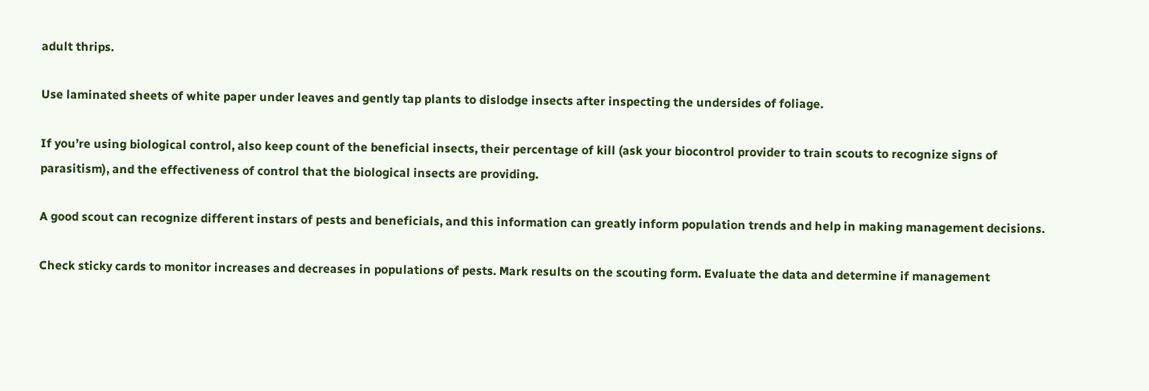adult thrips.

Use laminated sheets of white paper under leaves and gently tap plants to dislodge insects after inspecting the undersides of foliage.

If you’re using biological control, also keep count of the beneficial insects, their percentage of kill (ask your biocontrol provider to train scouts to recognize signs of parasitism), and the effectiveness of control that the biological insects are providing.

A good scout can recognize different instars of pests and beneficials, and this information can greatly inform population trends and help in making management decisions.

Check sticky cards to monitor increases and decreases in populations of pests. Mark results on the scouting form. Evaluate the data and determine if management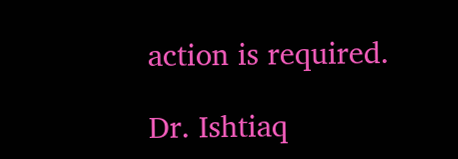action is required.

Dr. Ishtiaq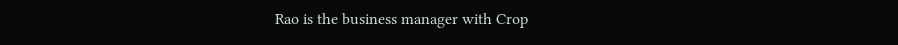Rao is the business manager with Crop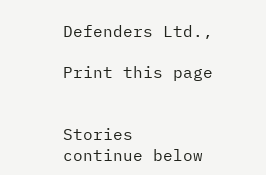Defenders Ltd.,

Print this page


Stories continue below